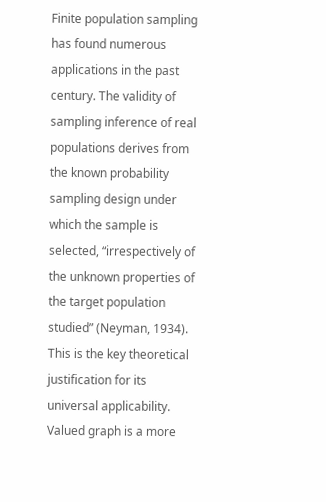Finite population sampling has found numerous applications in the past century. The validity of sampling inference of real populations derives from the known probability sampling design under which the sample is selected, “irrespectively of the unknown properties of the target population studied” (Neyman, 1934). This is the key theoretical justification for its universal applicability. Valued graph is a more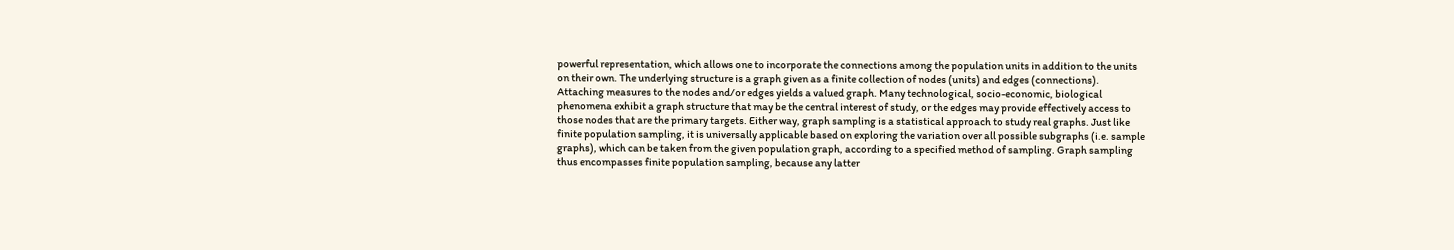powerful representation, which allows one to incorporate the connections among the population units in addition to the units on their own. The underlying structure is a graph given as a finite collection of nodes (units) and edges (connections). Attaching measures to the nodes and/or edges yields a valued graph. Many technological, socio-economic, biological phenomena exhibit a graph structure that may be the central interest of study, or the edges may provide effectively access to those nodes that are the primary targets. Either way, graph sampling is a statistical approach to study real graphs. Just like finite population sampling, it is universally applicable based on exploring the variation over all possible subgraphs (i.e. sample graphs), which can be taken from the given population graph, according to a specified method of sampling. Graph sampling thus encompasses finite population sampling, because any latter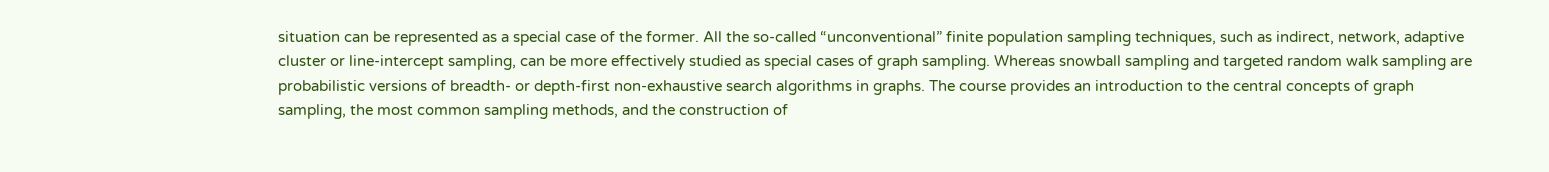situation can be represented as a special case of the former. All the so-called “unconventional” finite population sampling techniques, such as indirect, network, adaptive cluster or line-intercept sampling, can be more effectively studied as special cases of graph sampling. Whereas snowball sampling and targeted random walk sampling are probabilistic versions of breadth- or depth-first non-exhaustive search algorithms in graphs. The course provides an introduction to the central concepts of graph sampling, the most common sampling methods, and the construction of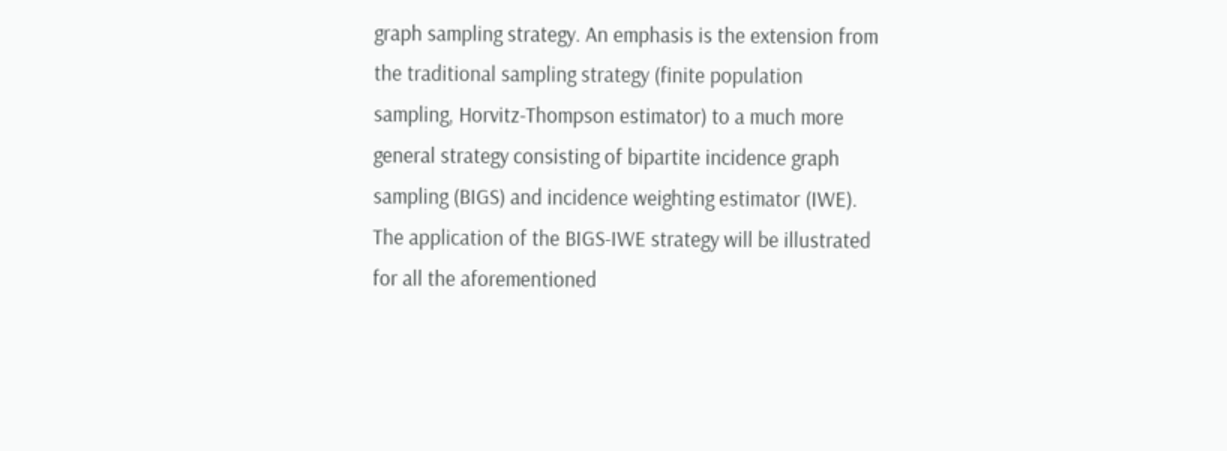graph sampling strategy. An emphasis is the extension from the traditional sampling strategy (finite population sampling, Horvitz-Thompson estimator) to a much more general strategy consisting of bipartite incidence graph sampling (BIGS) and incidence weighting estimator (IWE). The application of the BIGS-IWE strategy will be illustrated for all the aforementioned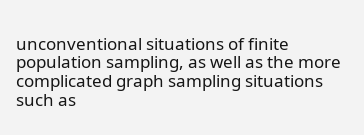unconventional situations of finite population sampling, as well as the more complicated graph sampling situations such as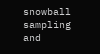snowball sampling and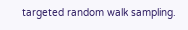targeted random walk sampling.